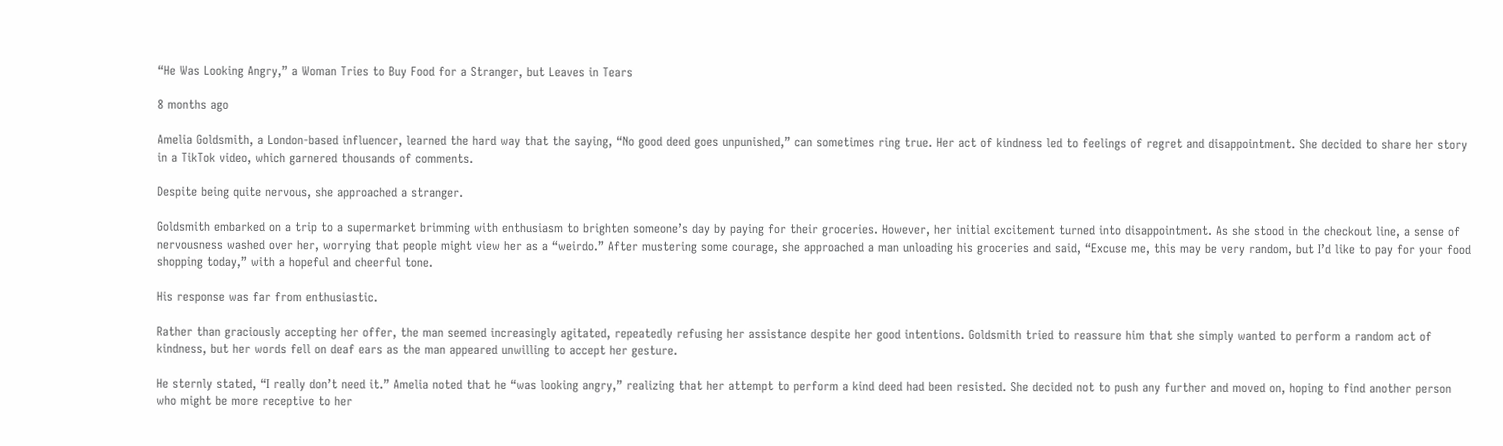“He Was Looking Angry,” a Woman Tries to Buy Food for a Stranger, but Leaves in Tears

8 months ago

Amelia Goldsmith, a London-based influencer, learned the hard way that the saying, “No good deed goes unpunished,” can sometimes ring true. Her act of kindness led to feelings of regret and disappointment. She decided to share her story in a TikTok video, which garnered thousands of comments.

Despite being quite nervous, she approached a stranger.

Goldsmith embarked on a trip to a supermarket brimming with enthusiasm to brighten someone’s day by paying for their groceries. However, her initial excitement turned into disappointment. As she stood in the checkout line, a sense of nervousness washed over her, worrying that people might view her as a “weirdo.” After mustering some courage, she approached a man unloading his groceries and said, “Excuse me, this may be very random, but I’d like to pay for your food shopping today,” with a hopeful and cheerful tone.

His response was far from enthusiastic.

Rather than graciously accepting her offer, the man seemed increasingly agitated, repeatedly refusing her assistance despite her good intentions. Goldsmith tried to reassure him that she simply wanted to perform a random act of kindness, but her words fell on deaf ears as the man appeared unwilling to accept her gesture.

He sternly stated, “I really don’t need it.” Amelia noted that he “was looking angry,” realizing that her attempt to perform a kind deed had been resisted. She decided not to push any further and moved on, hoping to find another person who might be more receptive to her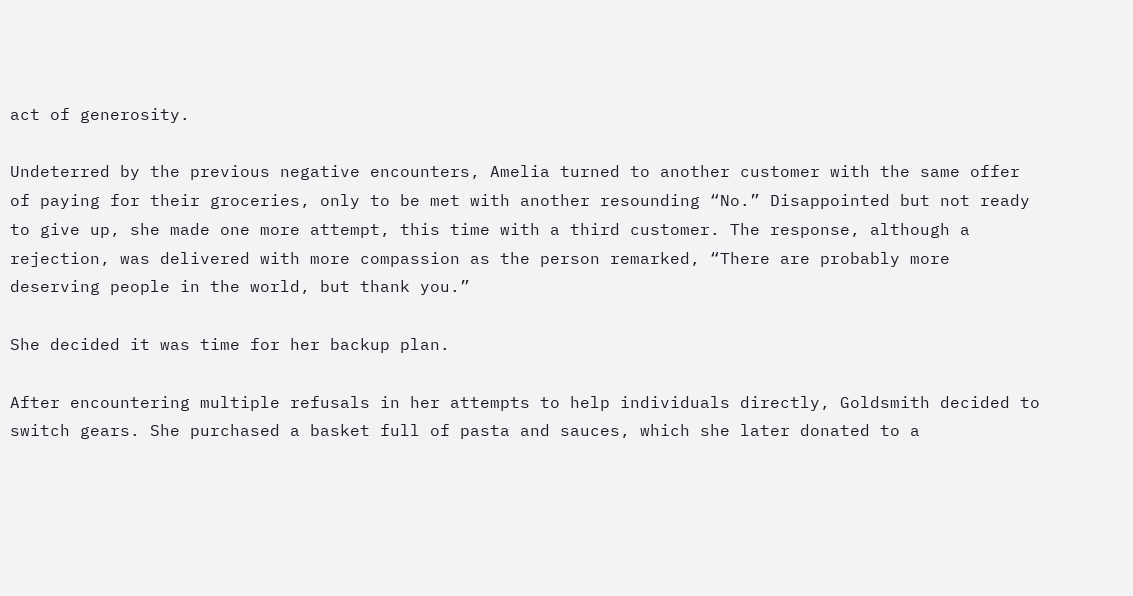act of generosity.

Undeterred by the previous negative encounters, Amelia turned to another customer with the same offer of paying for their groceries, only to be met with another resounding “No.” Disappointed but not ready to give up, she made one more attempt, this time with a third customer. The response, although a rejection, was delivered with more compassion as the person remarked, “There are probably more deserving people in the world, but thank you.”

She decided it was time for her backup plan.

After encountering multiple refusals in her attempts to help individuals directly, Goldsmith decided to switch gears. She purchased a basket full of pasta and sauces, which she later donated to a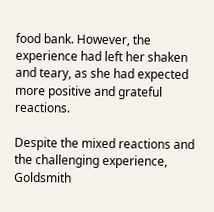food bank. However, the experience had left her shaken and teary, as she had expected more positive and grateful reactions.

Despite the mixed reactions and the challenging experience, Goldsmith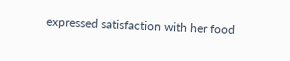expressed satisfaction with her food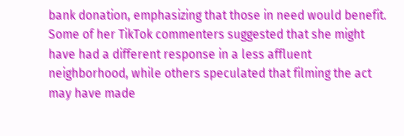bank donation, emphasizing that those in need would benefit. Some of her TikTok commenters suggested that she might have had a different response in a less affluent neighborhood, while others speculated that filming the act may have made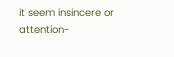it seem insincere or attention-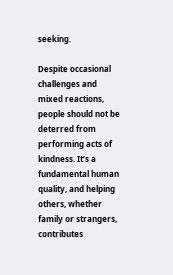seeking.

Despite occasional challenges and mixed reactions, people should not be deterred from performing acts of kindness. It’s a fundamental human quality, and helping others, whether family or strangers, contributes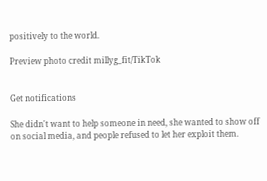positively to the world.

Preview photo credit millyg_fit/TikTok


Get notifications

She didn't want to help someone in need, she wanted to show off on social media, and people refused to let her exploit them.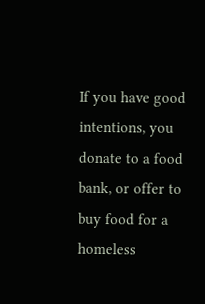If you have good intentions, you donate to a food bank, or offer to buy food for a homeless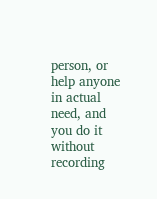person, or help anyone in actual need, and you do it without recording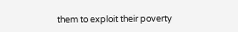them to exploit their poverty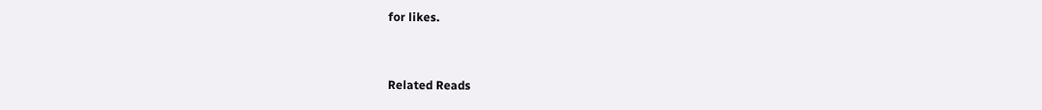for likes.


Related Reads